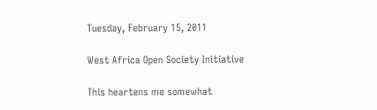Tuesday, February 15, 2011

West Africa Open Society Initiative

This heartens me somewhat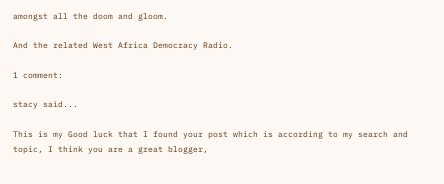amongst all the doom and gloom.

And the related West Africa Democracy Radio.

1 comment:

stacy said...

This is my Good luck that I found your post which is according to my search and topic, I think you are a great blogger,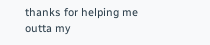thanks for helping me outta my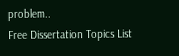problem..
Free Dissertation Topics List